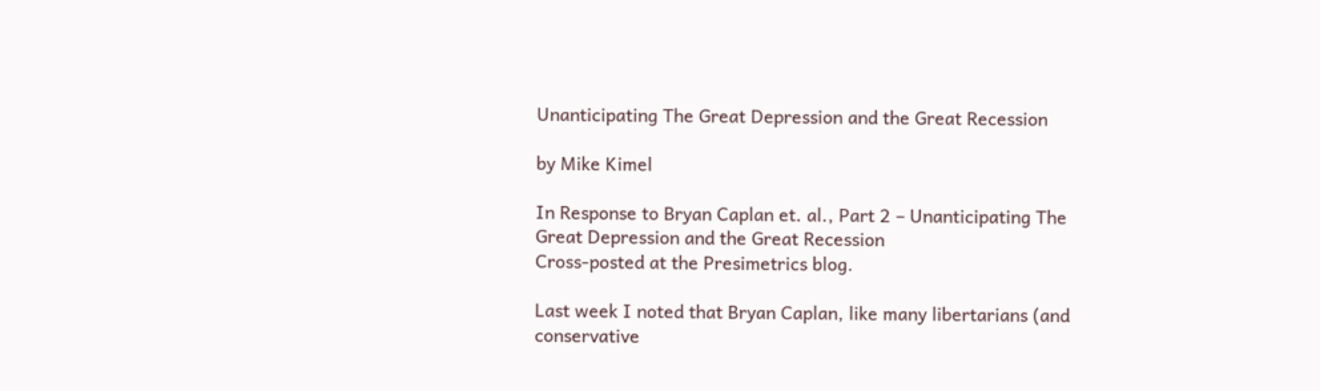Unanticipating The Great Depression and the Great Recession

by Mike Kimel

In Response to Bryan Caplan et. al., Part 2 – Unanticipating The Great Depression and the Great Recession
Cross-posted at the Presimetrics blog.

Last week I noted that Bryan Caplan, like many libertarians (and conservative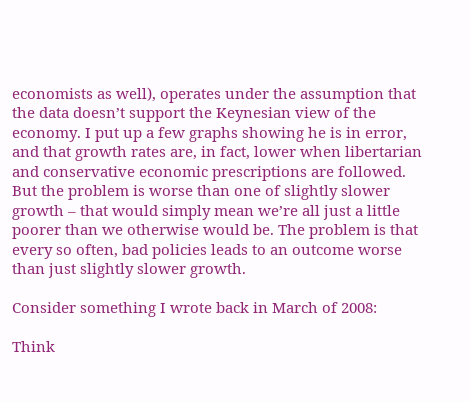economists as well), operates under the assumption that the data doesn’t support the Keynesian view of the economy. I put up a few graphs showing he is in error, and that growth rates are, in fact, lower when libertarian and conservative economic prescriptions are followed. But the problem is worse than one of slightly slower growth – that would simply mean we’re all just a little poorer than we otherwise would be. The problem is that every so often, bad policies leads to an outcome worse than just slightly slower growth.

Consider something I wrote back in March of 2008:

Think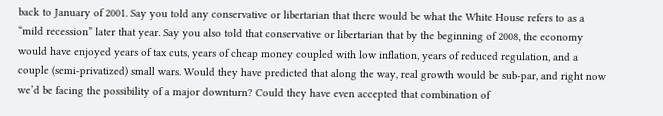back to January of 2001. Say you told any conservative or libertarian that there would be what the White House refers to as a “mild recession” later that year. Say you also told that conservative or libertarian that by the beginning of 2008, the economy would have enjoyed years of tax cuts, years of cheap money coupled with low inflation, years of reduced regulation, and a couple (semi-privatized) small wars. Would they have predicted that along the way, real growth would be sub-par, and right now we’d be facing the possibility of a major downturn? Could they have even accepted that combination of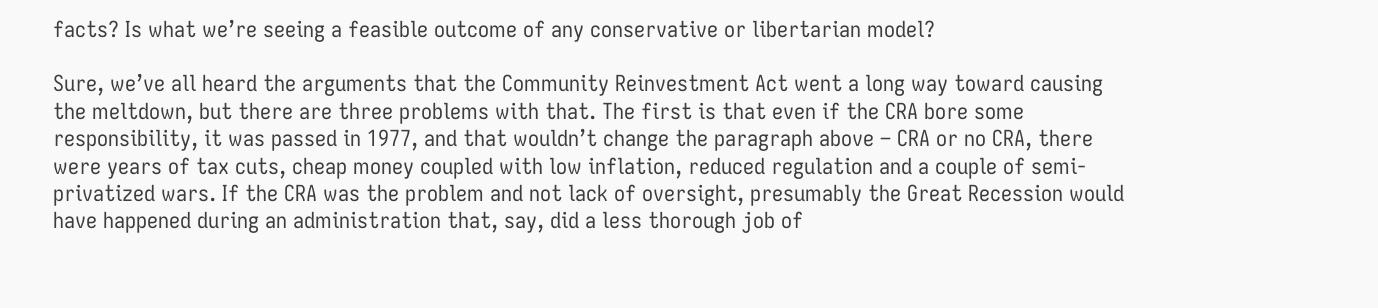facts? Is what we’re seeing a feasible outcome of any conservative or libertarian model?

Sure, we’ve all heard the arguments that the Community Reinvestment Act went a long way toward causing the meltdown, but there are three problems with that. The first is that even if the CRA bore some responsibility, it was passed in 1977, and that wouldn’t change the paragraph above – CRA or no CRA, there were years of tax cuts, cheap money coupled with low inflation, reduced regulation and a couple of semi-privatized wars. If the CRA was the problem and not lack of oversight, presumably the Great Recession would have happened during an administration that, say, did a less thorough job of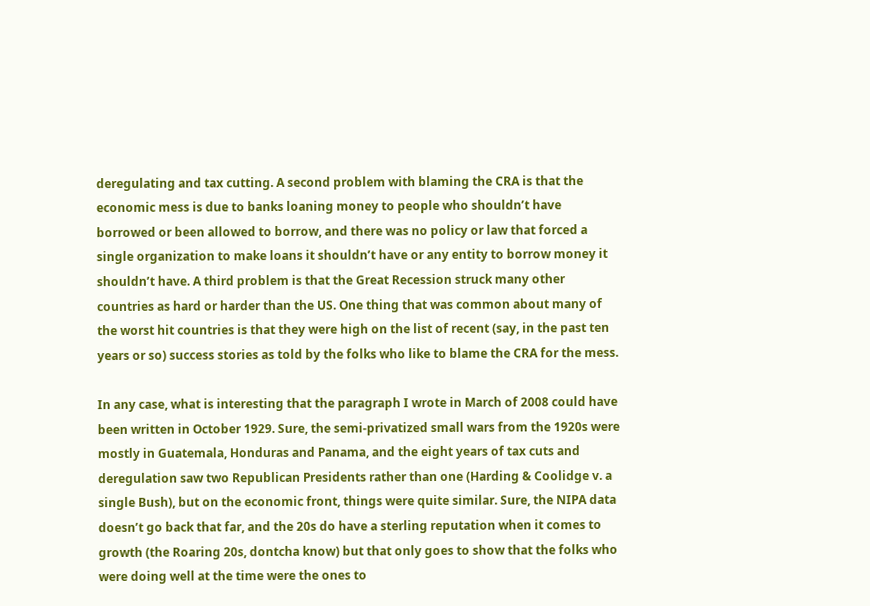deregulating and tax cutting. A second problem with blaming the CRA is that the economic mess is due to banks loaning money to people who shouldn’t have borrowed or been allowed to borrow, and there was no policy or law that forced a single organization to make loans it shouldn’t have or any entity to borrow money it shouldn’t have. A third problem is that the Great Recession struck many other countries as hard or harder than the US. One thing that was common about many of the worst hit countries is that they were high on the list of recent (say, in the past ten years or so) success stories as told by the folks who like to blame the CRA for the mess.

In any case, what is interesting that the paragraph I wrote in March of 2008 could have been written in October 1929. Sure, the semi-privatized small wars from the 1920s were mostly in Guatemala, Honduras and Panama, and the eight years of tax cuts and deregulation saw two Republican Presidents rather than one (Harding & Coolidge v. a single Bush), but on the economic front, things were quite similar. Sure, the NIPA data doesn’t go back that far, and the 20s do have a sterling reputation when it comes to growth (the Roaring 20s, dontcha know) but that only goes to show that the folks who were doing well at the time were the ones to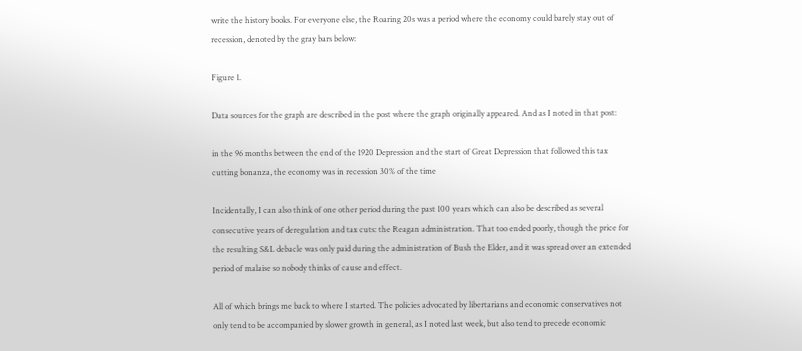write the history books. For everyone else, the Roaring 20s was a period where the economy could barely stay out of recession, denoted by the gray bars below:

Figure 1.

Data sources for the graph are described in the post where the graph originally appeared. And as I noted in that post:

in the 96 months between the end of the 1920 Depression and the start of Great Depression that followed this tax cutting bonanza, the economy was in recession 30% of the time

Incidentally, I can also think of one other period during the past 100 years which can also be described as several consecutive years of deregulation and tax cuts: the Reagan administration. That too ended poorly, though the price for the resulting S&L debacle was only paid during the administration of Bush the Elder, and it was spread over an extended period of malaise so nobody thinks of cause and effect.

All of which brings me back to where I started. The policies advocated by libertarians and economic conservatives not only tend to be accompanied by slower growth in general, as I noted last week, but also tend to precede economic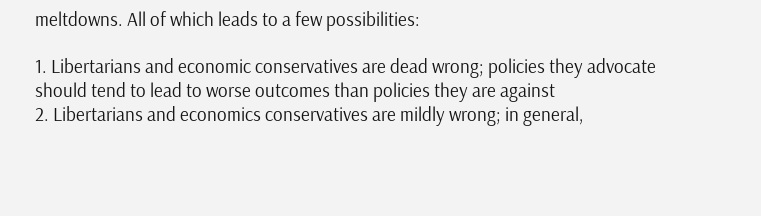meltdowns. All of which leads to a few possibilities:

1. Libertarians and economic conservatives are dead wrong; policies they advocate should tend to lead to worse outcomes than policies they are against
2. Libertarians and economics conservatives are mildly wrong; in general,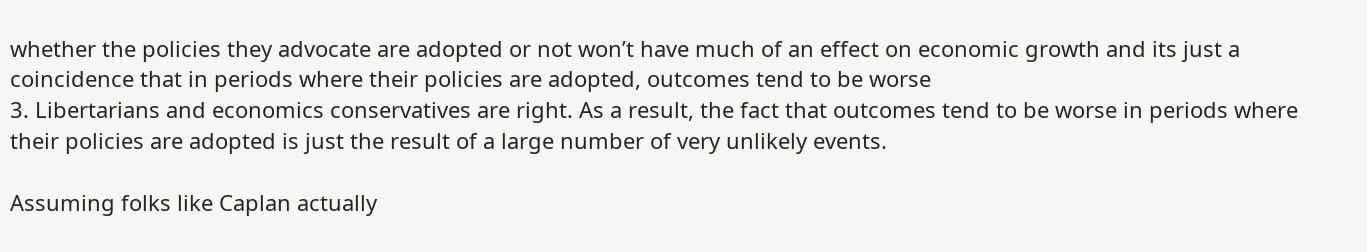whether the policies they advocate are adopted or not won’t have much of an effect on economic growth and its just a coincidence that in periods where their policies are adopted, outcomes tend to be worse
3. Libertarians and economics conservatives are right. As a result, the fact that outcomes tend to be worse in periods where their policies are adopted is just the result of a large number of very unlikely events.

Assuming folks like Caplan actually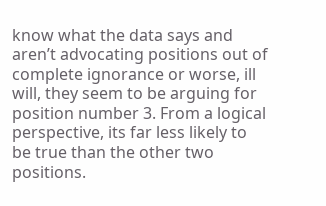know what the data says and aren’t advocating positions out of complete ignorance or worse, ill will, they seem to be arguing for position number 3. From a logical perspective, its far less likely to be true than the other two positions.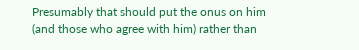Presumably that should put the onus on him (and those who agree with him) rather than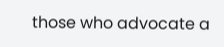those who advocate a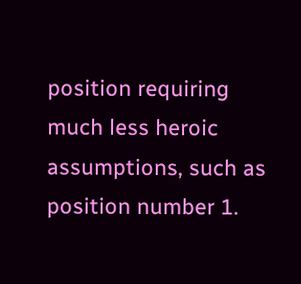position requiring much less heroic assumptions, such as position number 1.